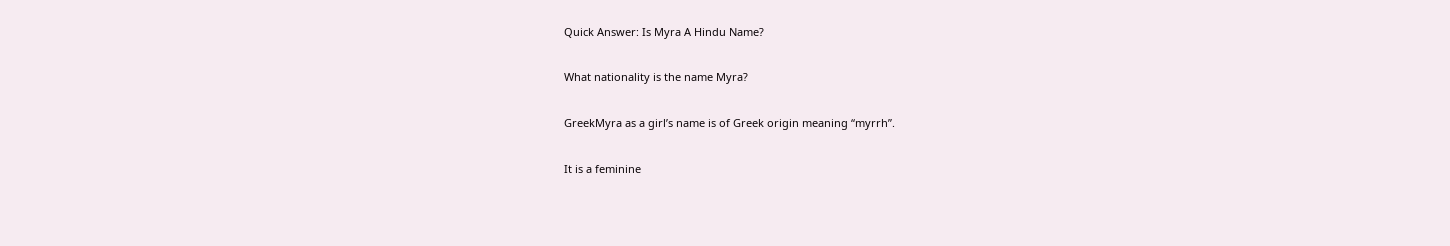Quick Answer: Is Myra A Hindu Name?

What nationality is the name Myra?

GreekMyra as a girl’s name is of Greek origin meaning “myrrh”.

It is a feminine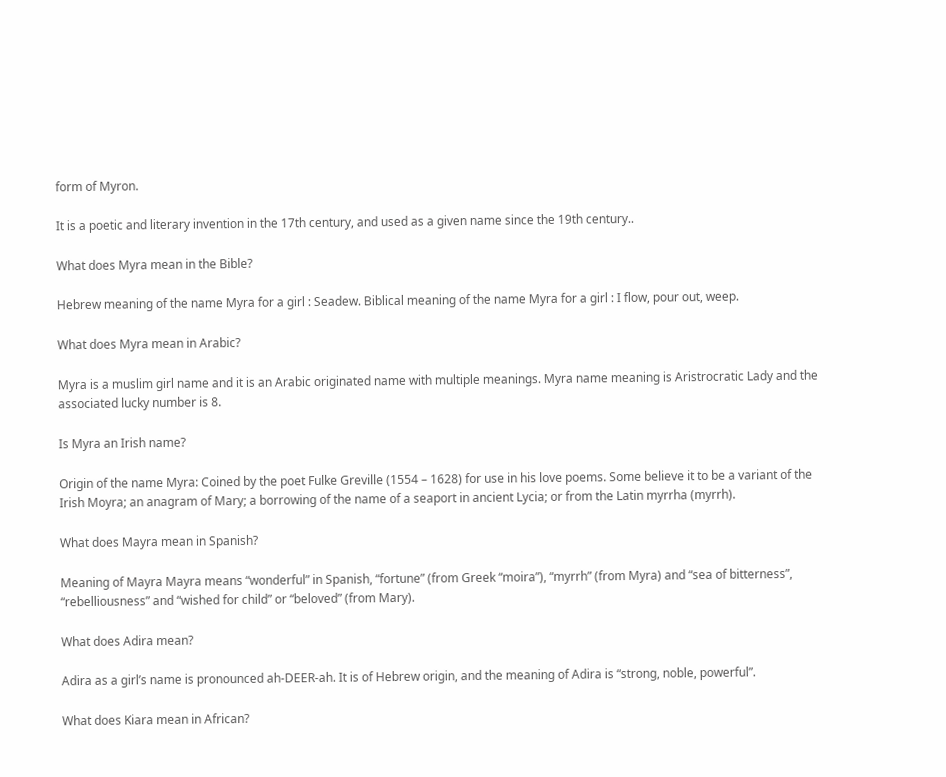form of Myron.

It is a poetic and literary invention in the 17th century, and used as a given name since the 19th century..

What does Myra mean in the Bible?

Hebrew meaning of the name Myra for a girl : Seadew. Biblical meaning of the name Myra for a girl : I flow, pour out, weep.

What does Myra mean in Arabic?

Myra is a muslim girl name and it is an Arabic originated name with multiple meanings. Myra name meaning is Aristrocratic Lady and the associated lucky number is 8.

Is Myra an Irish name?

Origin of the name Myra: Coined by the poet Fulke Greville (1554 – 1628) for use in his love poems. Some believe it to be a variant of the Irish Moyra; an anagram of Mary; a borrowing of the name of a seaport in ancient Lycia; or from the Latin myrrha (myrrh).

What does Mayra mean in Spanish?

Meaning of Mayra Mayra means “wonderful” in Spanish, “fortune” (from Greek “moira”), “myrrh” (from Myra) and “sea of bitterness”, “rebelliousness” and “wished for child” or “beloved” (from Mary).

What does Adira mean?

Adira as a girl’s name is pronounced ah-DEER-ah. It is of Hebrew origin, and the meaning of Adira is “strong, noble, powerful”.

What does Kiara mean in African?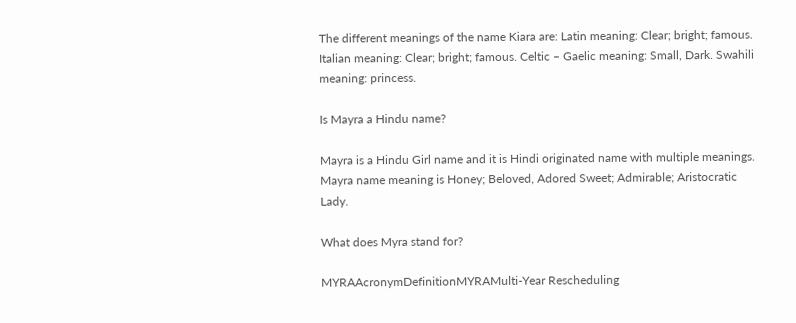The different meanings of the name Kiara are: Latin meaning: Clear; bright; famous. Italian meaning: Clear; bright; famous. Celtic – Gaelic meaning: Small, Dark. Swahili meaning: princess.

Is Mayra a Hindu name?

Mayra is a Hindu Girl name and it is Hindi originated name with multiple meanings. Mayra name meaning is Honey; Beloved, Adored Sweet; Admirable; Aristocratic Lady.

What does Myra stand for?

MYRAAcronymDefinitionMYRAMulti-Year Rescheduling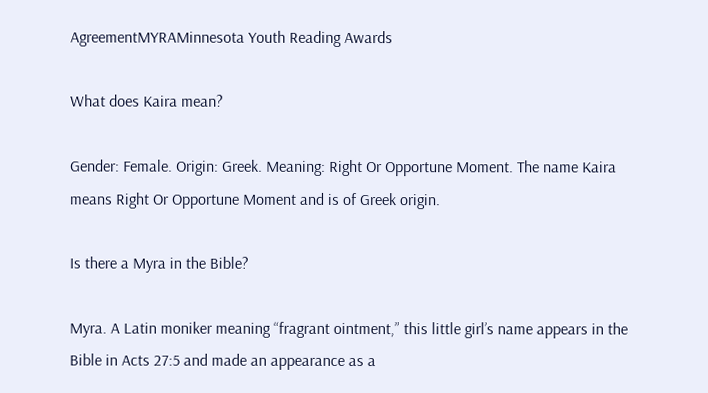AgreementMYRAMinnesota Youth Reading Awards

What does Kaira mean?

Gender: Female. Origin: Greek. Meaning: Right Or Opportune Moment. The name Kaira means Right Or Opportune Moment and is of Greek origin.

Is there a Myra in the Bible?

Myra. A Latin moniker meaning “fragrant ointment,” this little girl’s name appears in the Bible in Acts 27:5 and made an appearance as a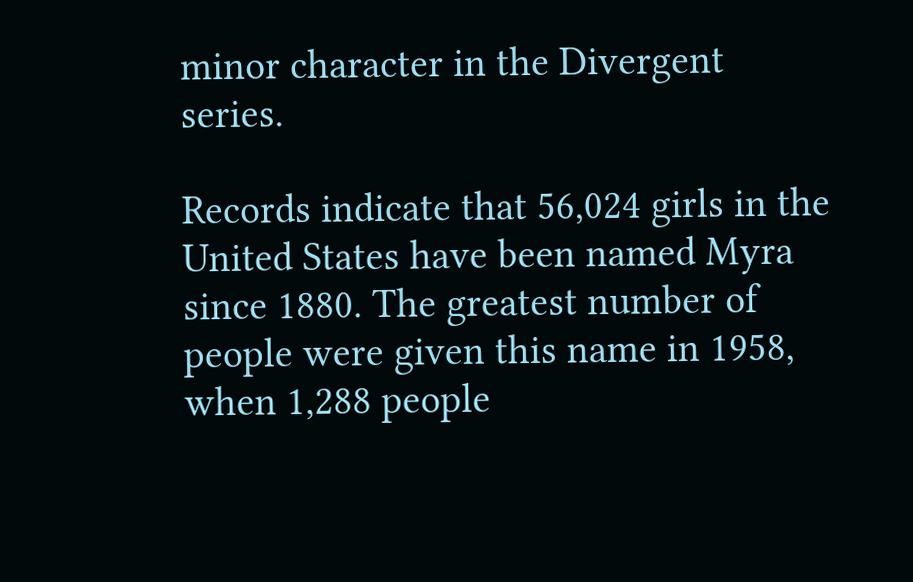minor character in the Divergent series.

Records indicate that 56,024 girls in the United States have been named Myra since 1880. The greatest number of people were given this name in 1958, when 1,288 people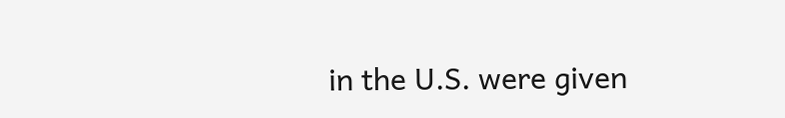in the U.S. were given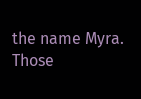the name Myra. Those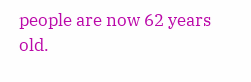people are now 62 years old.